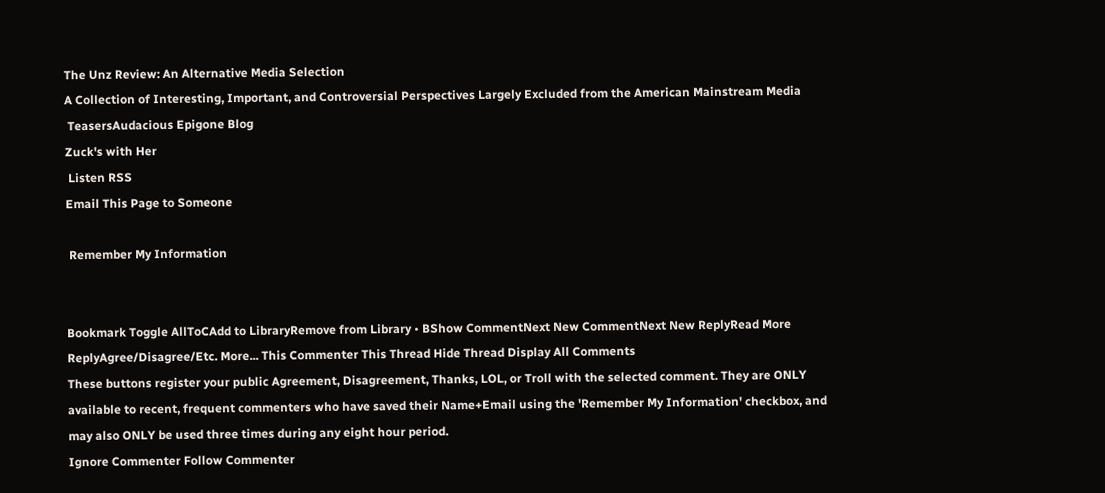The Unz Review: An Alternative Media Selection
A Collection of Interesting, Important, and Controversial Perspectives Largely Excluded from the American Mainstream Media
 TeasersAudacious Epigone Blog
Zuck's with Her
 Listen RSS
Email This Page to Someone

 Remember My Information


Bookmark Toggle AllToCAdd to LibraryRemove from Library • BShow CommentNext New CommentNext New ReplyRead More
ReplyAgree/Disagree/Etc. More... This Commenter This Thread Hide Thread Display All Comments
These buttons register your public Agreement, Disagreement, Thanks, LOL, or Troll with the selected comment. They are ONLY available to recent, frequent commenters who have saved their Name+Email using the 'Remember My Information' checkbox, and may also ONLY be used three times during any eight hour period.
Ignore Commenter Follow Commenter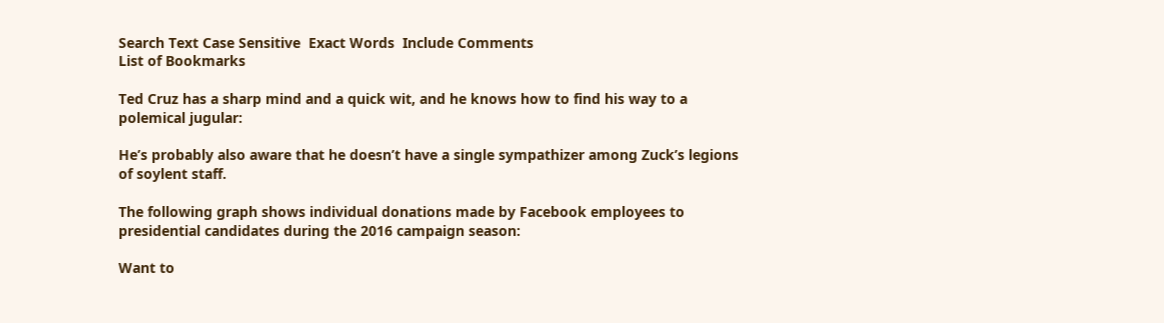Search Text Case Sensitive  Exact Words  Include Comments
List of Bookmarks

Ted Cruz has a sharp mind and a quick wit, and he knows how to find his way to a polemical jugular:

He’s probably also aware that he doesn’t have a single sympathizer among Zuck’s legions of soylent staff.

The following graph shows individual donations made by Facebook employees to presidential candidates during the 2016 campaign season:

Want to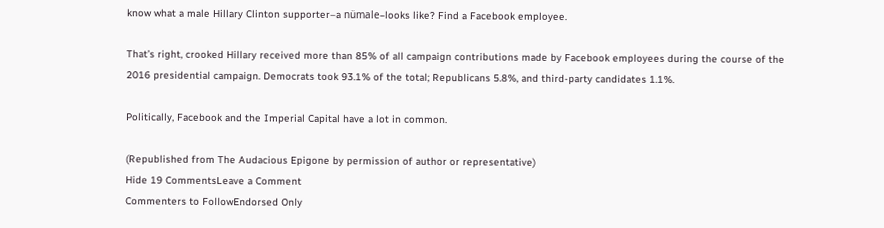know what a male Hillary Clinton supporter–a nümale–looks like? Find a Facebook employee.

That’s right, crooked Hillary received more than 85% of all campaign contributions made by Facebook employees during the course of the 2016 presidential campaign. Democrats took 93.1% of the total; Republicans 5.8%, and third-party candidates 1.1%.

Politically, Facebook and the Imperial Capital have a lot in common.

(Republished from The Audacious Epigone by permission of author or representative)
Hide 19 CommentsLeave a Comment
Commenters to FollowEndorsed Only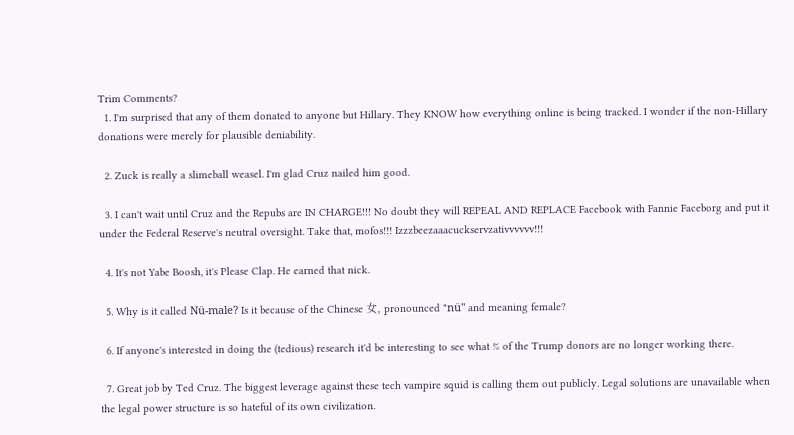Trim Comments?
  1. I'm surprised that any of them donated to anyone but Hillary. They KNOW how everything online is being tracked. I wonder if the non-Hillary donations were merely for plausible deniability.

  2. Zuck is really a slimeball weasel. I'm glad Cruz nailed him good.

  3. I can't wait until Cruz and the Repubs are IN CHARGE!!! No doubt they will REPEAL AND REPLACE Facebook with Fannie Faceborg and put it under the Federal Reserve's neutral oversight. Take that, mofos!!! Izzzbeezaaacuckservzativvvvvv!!!

  4. It's not Yabe Boosh, it's Please Clap. He earned that nick.

  5. Why is it called Nü-male? Is it because of the Chinese 女, pronounced "nü" and meaning female?

  6. If anyone's interested in doing the (tedious) research it'd be interesting to see what % of the Trump donors are no longer working there.

  7. Great job by Ted Cruz. The biggest leverage against these tech vampire squid is calling them out publicly. Legal solutions are unavailable when the legal power structure is so hateful of its own civilization.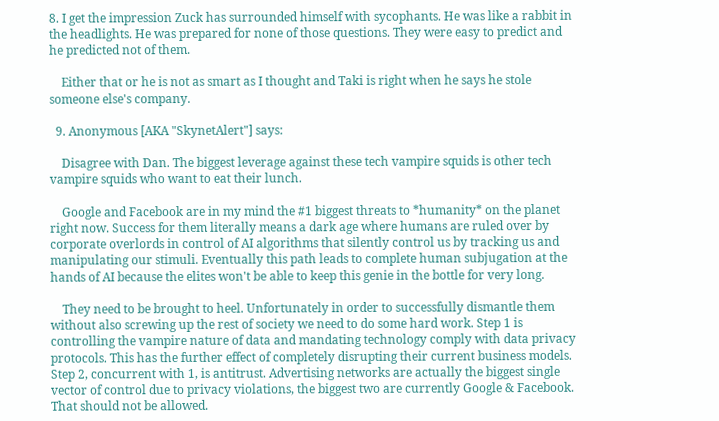8. I get the impression Zuck has surrounded himself with sycophants. He was like a rabbit in the headlights. He was prepared for none of those questions. They were easy to predict and he predicted not of them.

    Either that or he is not as smart as I thought and Taki is right when he says he stole someone else's company.

  9. Anonymous [AKA "SkynetAlert"] says:

    Disagree with Dan. The biggest leverage against these tech vampire squids is other tech vampire squids who want to eat their lunch.

    Google and Facebook are in my mind the #1 biggest threats to *humanity* on the planet right now. Success for them literally means a dark age where humans are ruled over by corporate overlords in control of AI algorithms that silently control us by tracking us and manipulating our stimuli. Eventually this path leads to complete human subjugation at the hands of AI because the elites won't be able to keep this genie in the bottle for very long.

    They need to be brought to heel. Unfortunately in order to successfully dismantle them without also screwing up the rest of society we need to do some hard work. Step 1 is controlling the vampire nature of data and mandating technology comply with data privacy protocols. This has the further effect of completely disrupting their current business models. Step 2, concurrent with 1, is antitrust. Advertising networks are actually the biggest single vector of control due to privacy violations, the biggest two are currently Google & Facebook. That should not be allowed.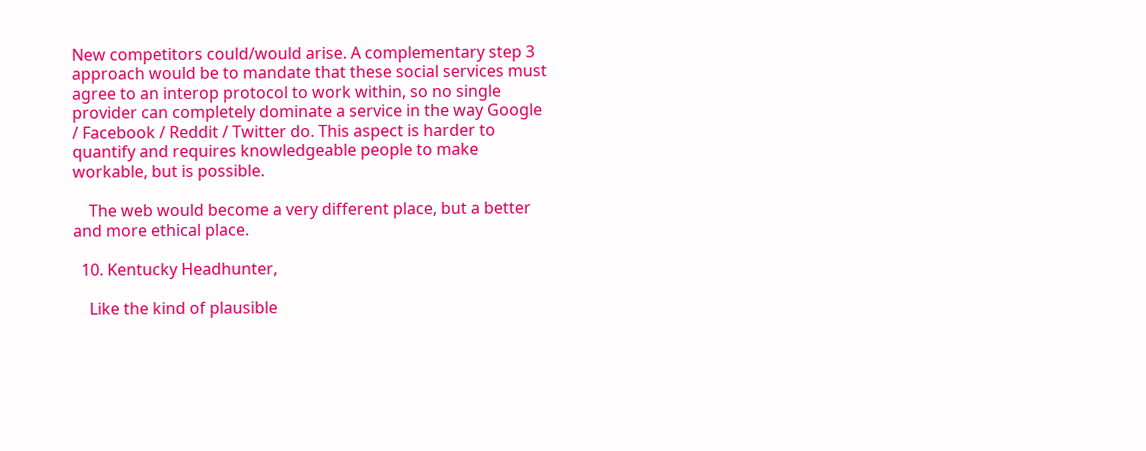New competitors could/would arise. A complementary step 3 approach would be to mandate that these social services must agree to an interop protocol to work within, so no single provider can completely dominate a service in the way Google / Facebook / Reddit / Twitter do. This aspect is harder to quantify and requires knowledgeable people to make workable, but is possible.

    The web would become a very different place, but a better and more ethical place.

  10. Kentucky Headhunter,

    Like the kind of plausible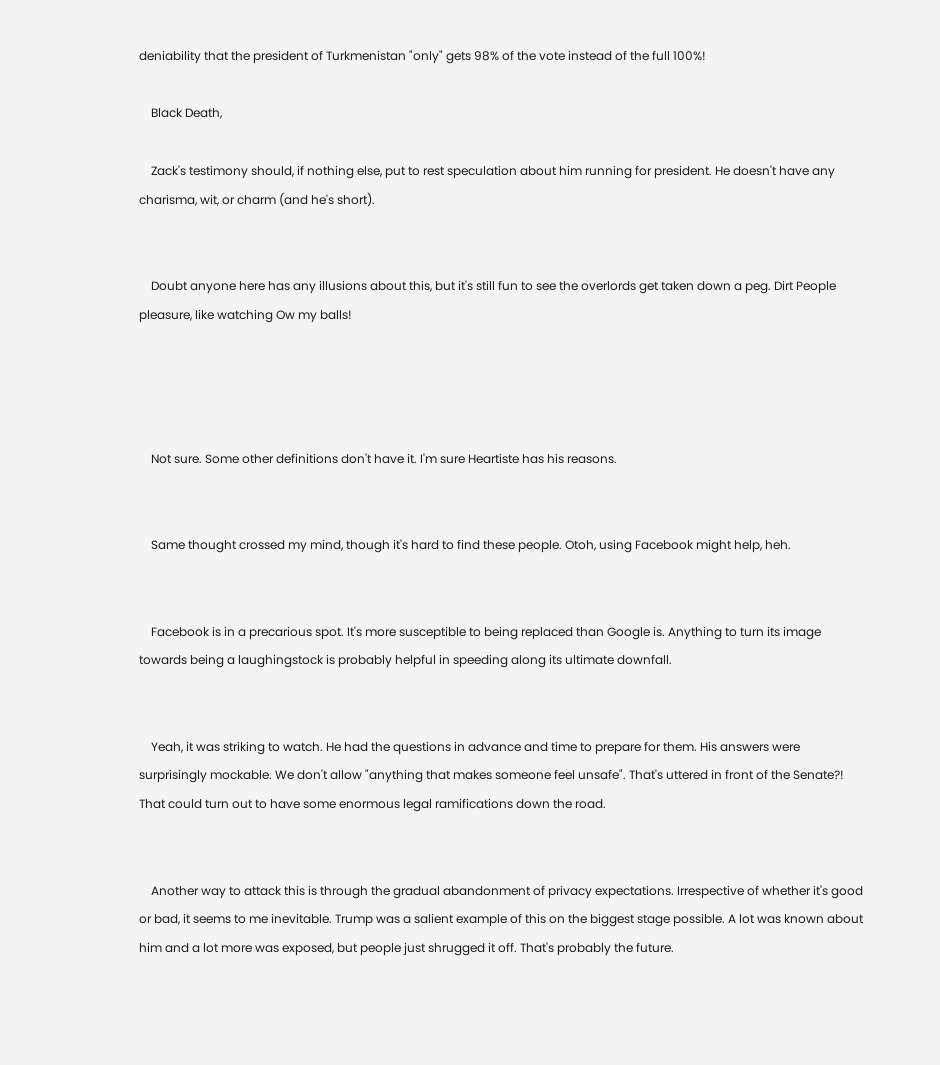deniability that the president of Turkmenistan "only" gets 98% of the vote instead of the full 100%!

    Black Death,

    Zack's testimony should, if nothing else, put to rest speculation about him running for president. He doesn't have any charisma, wit, or charm (and he's short).


    Doubt anyone here has any illusions about this, but it's still fun to see the overlords get taken down a peg. Dirt People pleasure, like watching Ow my balls!




    Not sure. Some other definitions don't have it. I'm sure Heartiste has his reasons.


    Same thought crossed my mind, though it's hard to find these people. Otoh, using Facebook might help, heh.


    Facebook is in a precarious spot. It's more susceptible to being replaced than Google is. Anything to turn its image towards being a laughingstock is probably helpful in speeding along its ultimate downfall.


    Yeah, it was striking to watch. He had the questions in advance and time to prepare for them. His answers were surprisingly mockable. We don't allow "anything that makes someone feel unsafe". That's uttered in front of the Senate?! That could turn out to have some enormous legal ramifications down the road.


    Another way to attack this is through the gradual abandonment of privacy expectations. Irrespective of whether it's good or bad, it seems to me inevitable. Trump was a salient example of this on the biggest stage possible. A lot was known about him and a lot more was exposed, but people just shrugged it off. That's probably the future.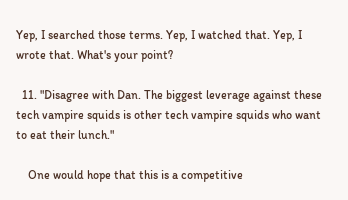Yep, I searched those terms. Yep, I watched that. Yep, I wrote that. What's your point?

  11. "Disagree with Dan. The biggest leverage against these tech vampire squids is other tech vampire squids who want to eat their lunch."

    One would hope that this is a competitive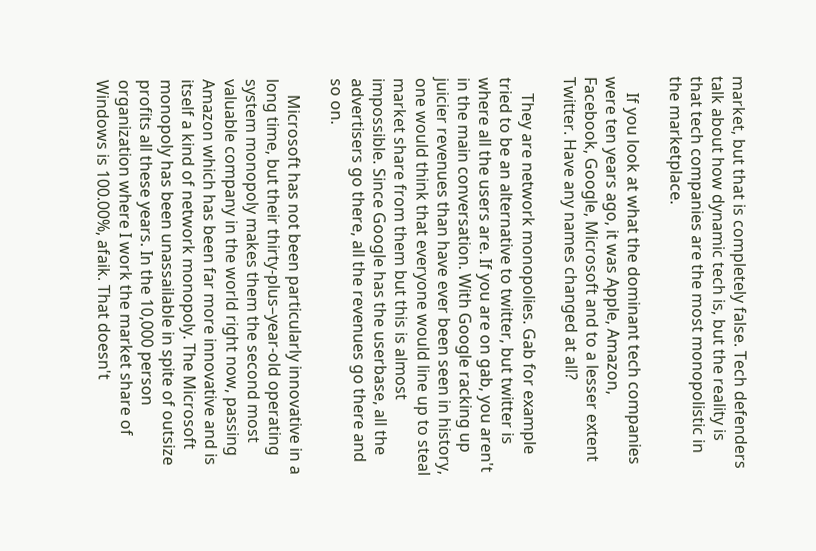market, but that is completely false. Tech defenders talk about how dynamic tech is, but the reality is that tech companies are the most monopolistic in the marketplace.

    If you look at what the dominant tech companies were ten years ago, it was Apple, Amazon, Facebook, Google, Microsoft and to a lesser extent Twitter. Have any names changed at all?

    They are network monopolies. Gab for example tried to be an alternative to twitter, but twitter is where all the users are. If you are on gab, you aren't in the main conversation. With Google racking up juicier revenues than have ever been seen in history, one would think that everyone would line up to steal market share from them but this is almost impossible. Since Google has the userbase, all the advertisers go there, all the revenues go there and so on.

    Microsoft has not been particularly innovative in a long time, but their thirty-plus–year-old operating system monopoly makes them the second most valuable company in the world right now, passing Amazon which has been far more innovative and is itself a kind of network monopoly. The Microsoft monopoly has been unassailable in spite of outsize profits all these years. In the 10,000 person organization where I work the market share of Windows is 100.00%, afaik. That doesn't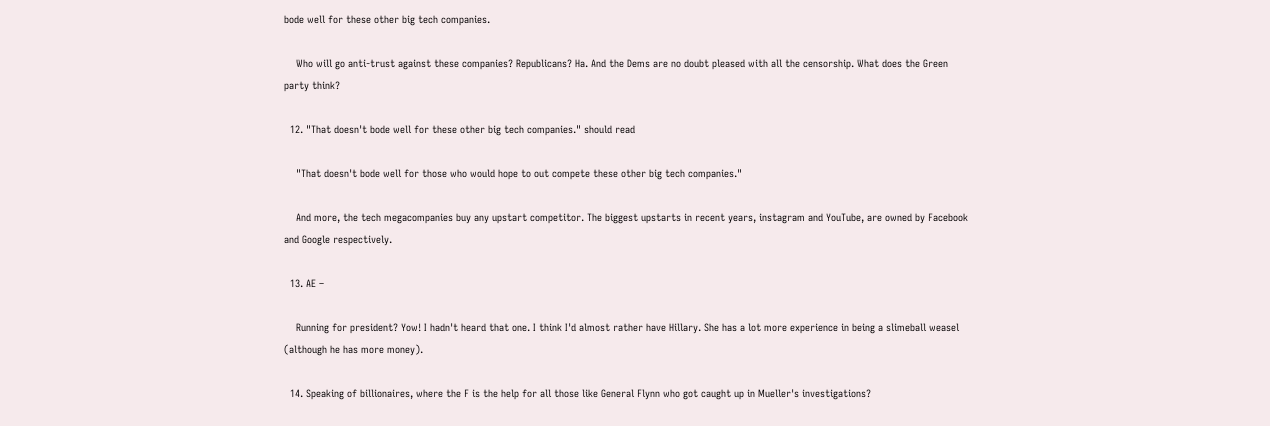bode well for these other big tech companies.

    Who will go anti-trust against these companies? Republicans? Ha. And the Dems are no doubt pleased with all the censorship. What does the Green party think?

  12. "That doesn't bode well for these other big tech companies." should read

    "That doesn't bode well for those who would hope to out compete these other big tech companies."

    And more, the tech megacompanies buy any upstart competitor. The biggest upstarts in recent years, instagram and YouTube, are owned by Facebook and Google respectively.

  13. AE –

    Running for president? Yow! I hadn't heard that one. I think I'd almost rather have Hillary. She has a lot more experience in being a slimeball weasel (although he has more money).

  14. Speaking of billionaires, where the F is the help for all those like General Flynn who got caught up in Mueller's investigations?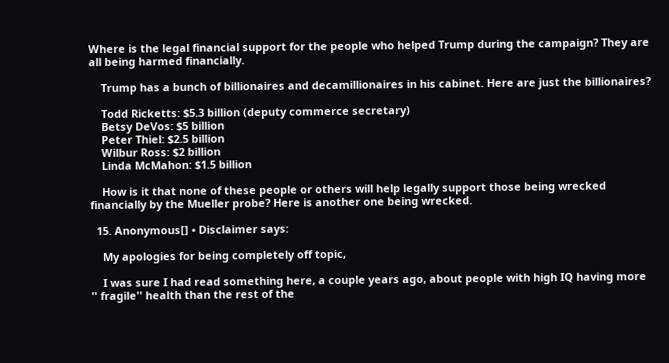Where is the legal financial support for the people who helped Trump during the campaign? They are all being harmed financially.

    Trump has a bunch of billionaires and decamillionaires in his cabinet. Here are just the billionaires?

    Todd Ricketts: $5.3 billion (deputy commerce secretary)
    Betsy DeVos: $5 billion
    Peter Thiel: $2.5 billion
    Wilbur Ross: $2 billion
    Linda McMahon: $1.5 billion

    How is it that none of these people or others will help legally support those being wrecked financially by the Mueller probe? Here is another one being wrecked.

  15. Anonymous[] • Disclaimer says:

    My apologies for being completely off topic,

    I was sure I had read something here, a couple years ago, about people with high IQ having more '' fragile'' health than the rest of the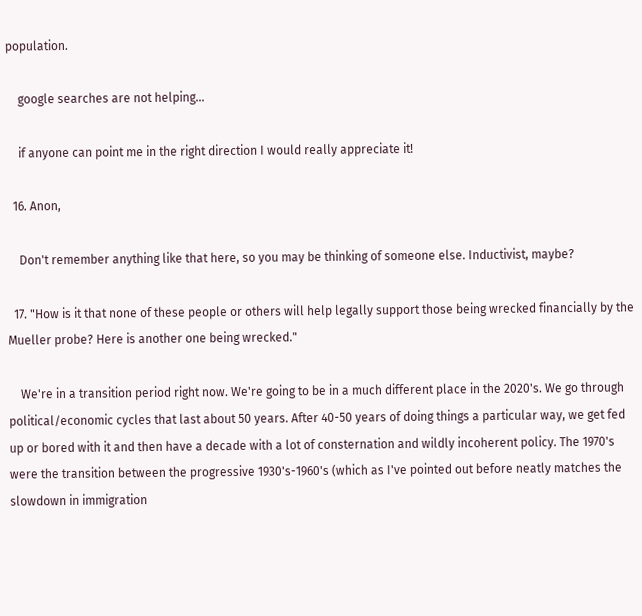population.

    google searches are not helping…

    if anyone can point me in the right direction I would really appreciate it!

  16. Anon,

    Don't remember anything like that here, so you may be thinking of someone else. Inductivist, maybe?

  17. "How is it that none of these people or others will help legally support those being wrecked financially by the Mueller probe? Here is another one being wrecked."

    We're in a transition period right now. We're going to be in a much different place in the 2020's. We go through political/economic cycles that last about 50 years. After 40-50 years of doing things a particular way, we get fed up or bored with it and then have a decade with a lot of consternation and wildly incoherent policy. The 1970's were the transition between the progressive 1930's-1960's (which as I've pointed out before neatly matches the slowdown in immigration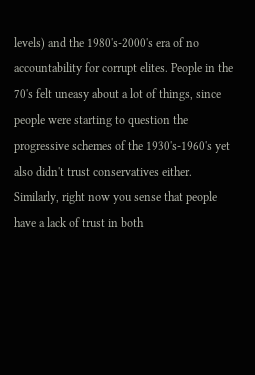levels) and the 1980's-2000's era of no accountability for corrupt elites. People in the 70's felt uneasy about a lot of things, since people were starting to question the progressive schemes of the 1930's-1960's yet also didn't trust conservatives either. Similarly, right now you sense that people have a lack of trust in both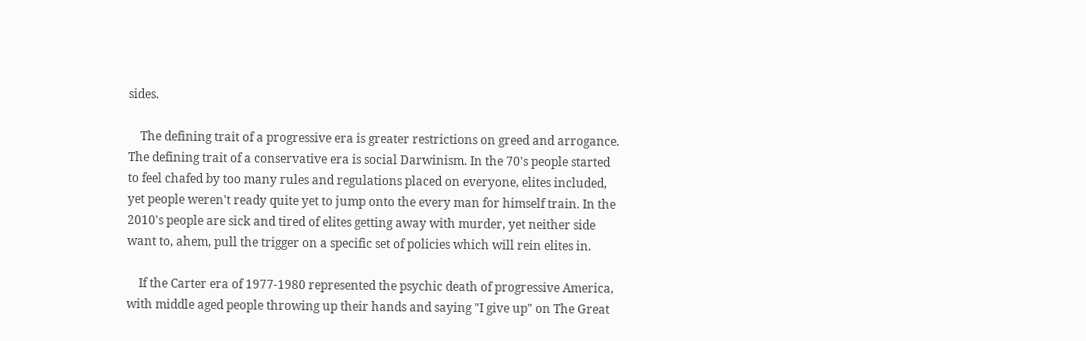sides.

    The defining trait of a progressive era is greater restrictions on greed and arrogance. The defining trait of a conservative era is social Darwinism. In the 70's people started to feel chafed by too many rules and regulations placed on everyone, elites included, yet people weren't ready quite yet to jump onto the every man for himself train. In the 2010's people are sick and tired of elites getting away with murder, yet neither side want to, ahem, pull the trigger on a specific set of policies which will rein elites in.

    If the Carter era of 1977-1980 represented the psychic death of progressive America, with middle aged people throwing up their hands and saying "I give up" on The Great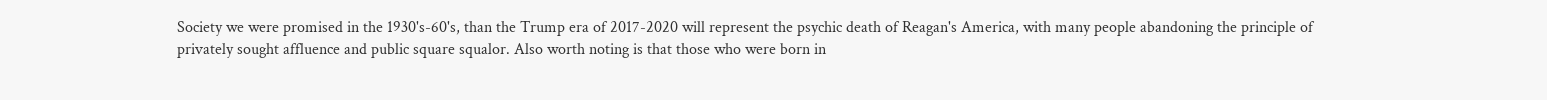Society we were promised in the 1930's-60's, than the Trump era of 2017-2020 will represent the psychic death of Reagan's America, with many people abandoning the principle of privately sought affluence and public square squalor. Also worth noting is that those who were born in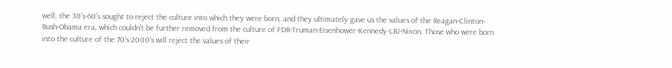well, the 30's-60's sought to reject the culture into which they were born, and they ultimately gave us the values of the Reagan-Clinton-Bush-Obama era, which couldn't be further removed from the culture of FDR-Truman-Eisenhower-Kennedy-LBJ-Nixon. Those who were born into the culture of the 70's-2000's will reject the values of their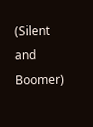(Silent and Boomer)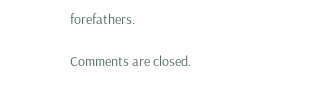forefathers.

Comments are closed.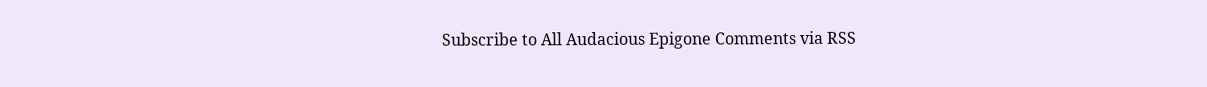Subscribe to All Audacious Epigone Comments via RSS